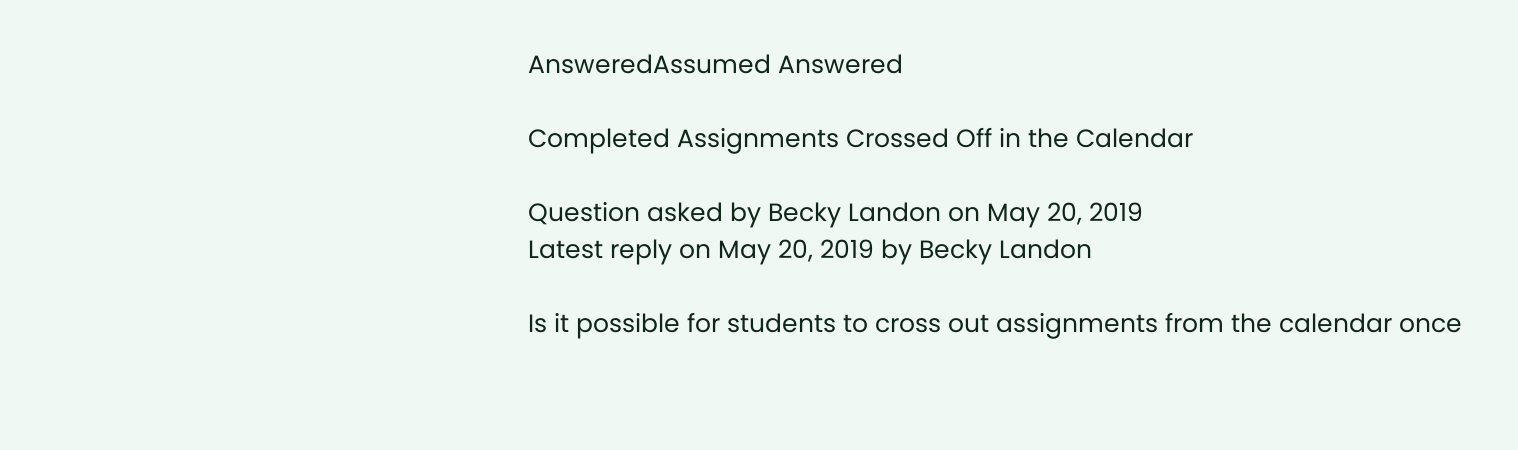AnsweredAssumed Answered

Completed Assignments Crossed Off in the Calendar

Question asked by Becky Landon on May 20, 2019
Latest reply on May 20, 2019 by Becky Landon

Is it possible for students to cross out assignments from the calendar once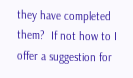they have completed them?  If not how to I offer a suggestion for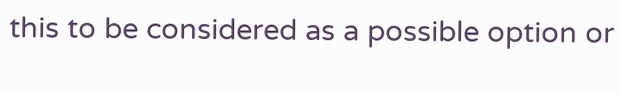this to be considered as a possible option or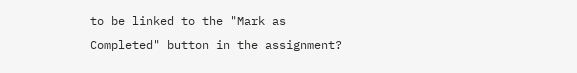to be linked to the "Mark as Completed" button in the assignment?